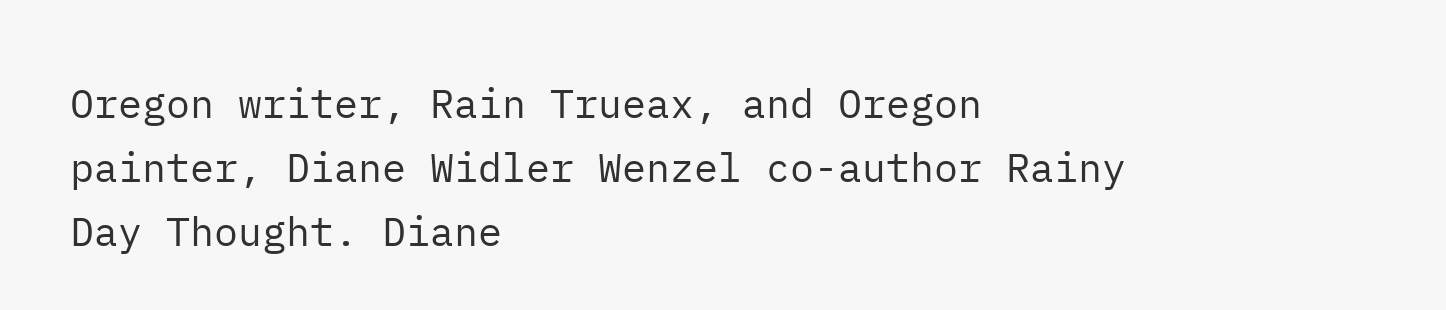Oregon writer, Rain Trueax, and Oregon painter, Diane Widler Wenzel co-author Rainy Day Thought. Diane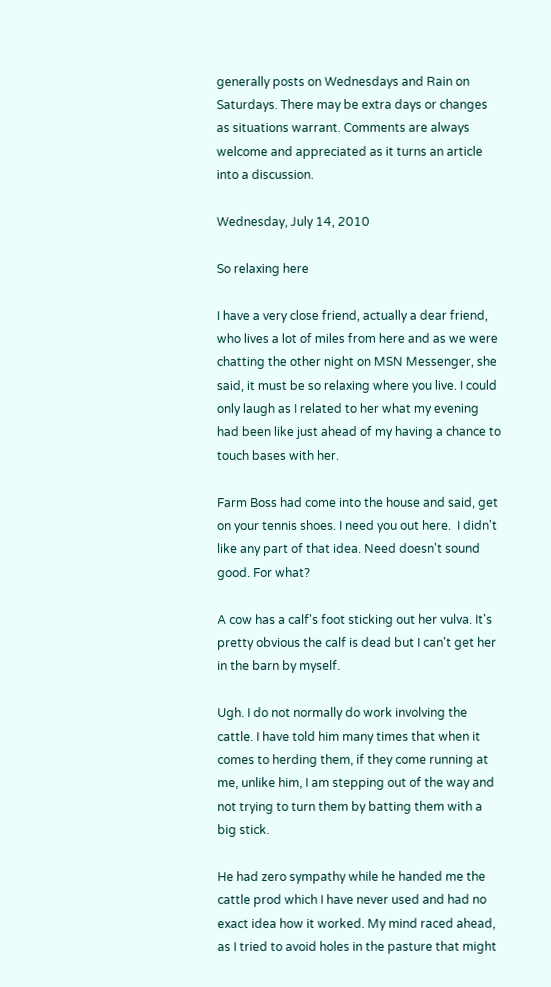generally posts on Wednesdays and Rain on Saturdays. There may be extra days or changes as situations warrant. Comments are always welcome and appreciated as it turns an article into a discussion.

Wednesday, July 14, 2010

So relaxing here

I have a very close friend, actually a dear friend, who lives a lot of miles from here and as we were chatting the other night on MSN Messenger, she said, it must be so relaxing where you live. I could only laugh as I related to her what my evening had been like just ahead of my having a chance to touch bases with her.

Farm Boss had come into the house and said, get on your tennis shoes. I need you out here.  I didn't like any part of that idea. Need doesn't sound good. For what?

A cow has a calf's foot sticking out her vulva. It's pretty obvious the calf is dead but I can't get her in the barn by myself.

Ugh. I do not normally do work involving the cattle. I have told him many times that when it comes to herding them, if they come running at me, unlike him, I am stepping out of the way and not trying to turn them by batting them with a big stick.

He had zero sympathy while he handed me the cattle prod which I have never used and had no exact idea how it worked. My mind raced ahead, as I tried to avoid holes in the pasture that might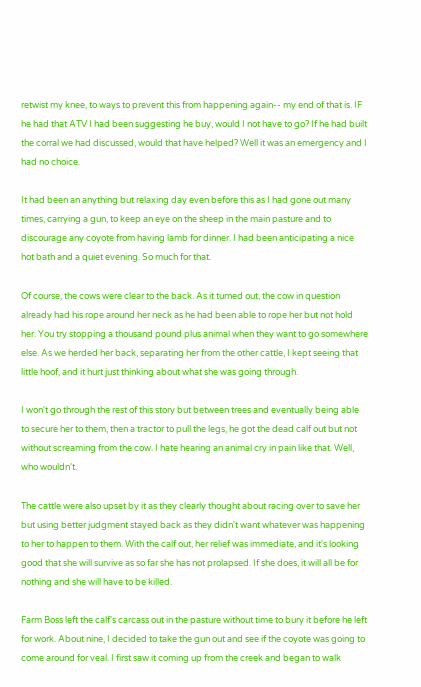retwist my knee, to ways to prevent this from happening again-- my end of that is. IF he had that ATV I had been suggesting he buy, would I not have to go? If he had built the corral we had discussed, would that have helped? Well it was an emergency and I had no choice.

It had been an anything but relaxing day even before this as I had gone out many times, carrying a gun, to keep an eye on the sheep in the main pasture and to discourage any coyote from having lamb for dinner. I had been anticipating a nice hot bath and a quiet evening. So much for that.

Of course, the cows were clear to the back. As it turned out, the cow in question already had his rope around her neck as he had been able to rope her but not hold her. You try stopping a thousand pound plus animal when they want to go somewhere else. As we herded her back, separating her from the other cattle, I kept seeing that little hoof, and it hurt just thinking about what she was going through.

I won't go through the rest of this story but between trees and eventually being able to secure her to them, then a tractor to pull the legs, he got the dead calf out but not without screaming from the cow. I hate hearing an animal cry in pain like that. Well, who wouldn't.

The cattle were also upset by it as they clearly thought about racing over to save her but using better judgment stayed back as they didn't want whatever was happening to her to happen to them. With the calf out, her relief was immediate, and it's looking good that she will survive as so far she has not prolapsed. If she does, it will all be for nothing and she will have to be killed.

Farm Boss left the calf's carcass out in the pasture without time to bury it before he left for work. About nine, I decided to take the gun out and see if the coyote was going to come around for veal. I first saw it coming up from the creek and began to walk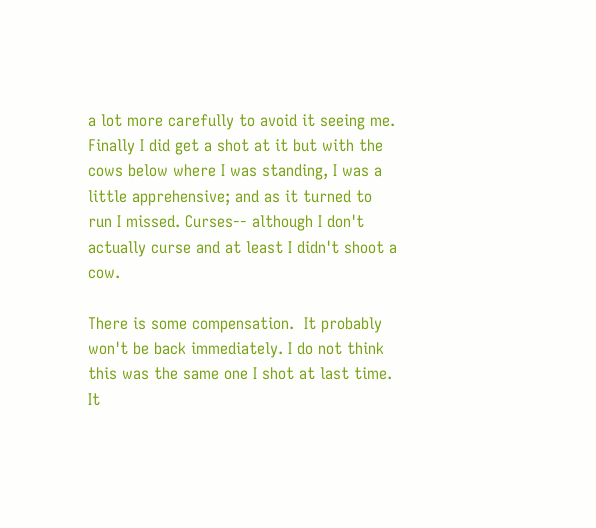a lot more carefully to avoid it seeing me. Finally I did get a shot at it but with the cows below where I was standing, I was a little apprehensive; and as it turned to run I missed. Curses-- although I don't actually curse and at least I didn't shoot a cow.

There is some compensation.  It probably won't be back immediately. I do not think this was the same one I shot at last time. It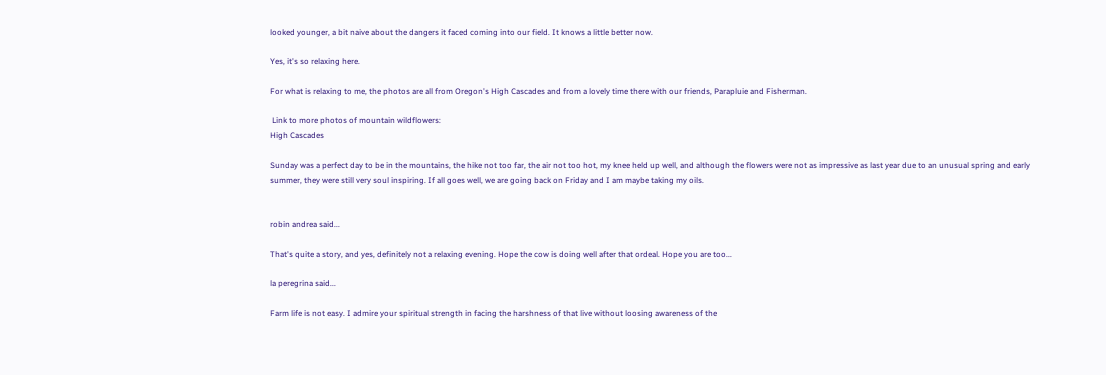looked younger, a bit naive about the dangers it faced coming into our field. It knows a little better now.

Yes, it's so relaxing here.

For what is relaxing to me, the photos are all from Oregon's High Cascades and from a lovely time there with our friends, Parapluie and Fisherman.

 Link to more photos of mountain wildflowers:
High Cascades

Sunday was a perfect day to be in the mountains, the hike not too far, the air not too hot, my knee held up well, and although the flowers were not as impressive as last year due to an unusual spring and early summer, they were still very soul inspiring. If all goes well, we are going back on Friday and I am maybe taking my oils.


robin andrea said...

That's quite a story, and yes, definitely not a relaxing evening. Hope the cow is doing well after that ordeal. Hope you are too...

la peregrina said...

Farm life is not easy. I admire your spiritual strength in facing the harshness of that live without loosing awareness of the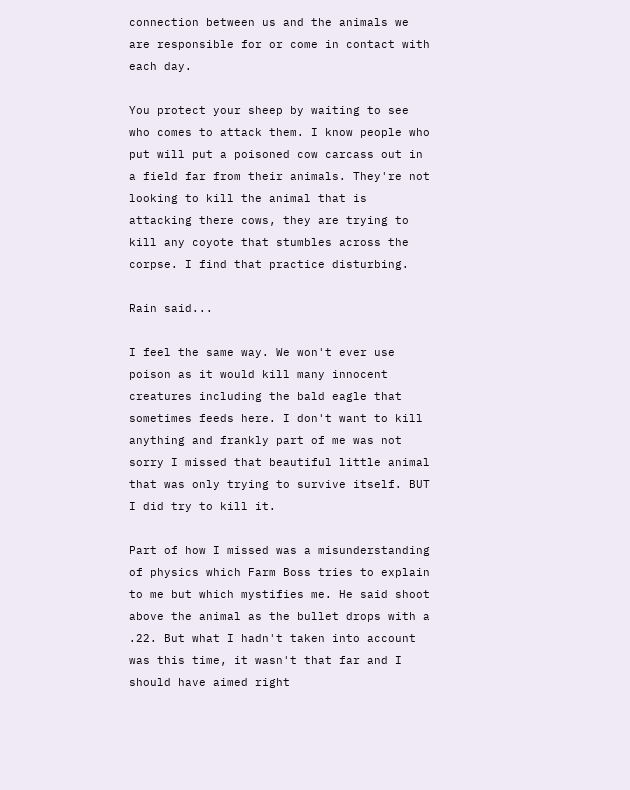connection between us and the animals we are responsible for or come in contact with each day.

You protect your sheep by waiting to see who comes to attack them. I know people who put will put a poisoned cow carcass out in a field far from their animals. They're not looking to kill the animal that is attacking there cows, they are trying to kill any coyote that stumbles across the corpse. I find that practice disturbing.

Rain said...

I feel the same way. We won't ever use poison as it would kill many innocent creatures including the bald eagle that sometimes feeds here. I don't want to kill anything and frankly part of me was not sorry I missed that beautiful little animal that was only trying to survive itself. BUT I did try to kill it.

Part of how I missed was a misunderstanding of physics which Farm Boss tries to explain to me but which mystifies me. He said shoot above the animal as the bullet drops with a .22. But what I hadn't taken into account was this time, it wasn't that far and I should have aimed right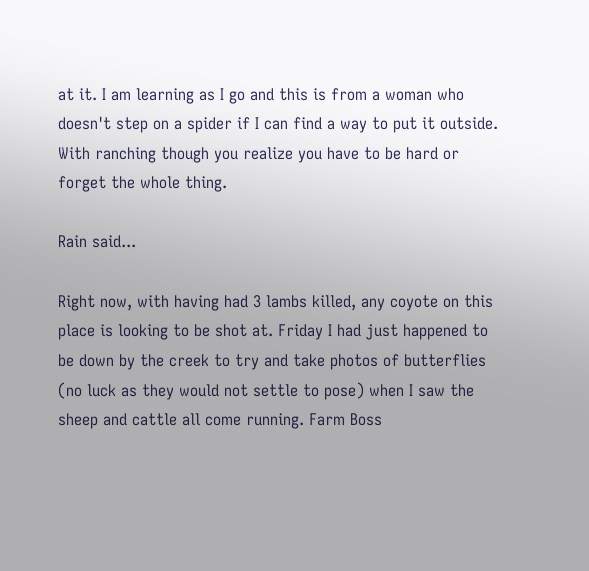at it. I am learning as I go and this is from a woman who doesn't step on a spider if I can find a way to put it outside. With ranching though you realize you have to be hard or forget the whole thing.

Rain said...

Right now, with having had 3 lambs killed, any coyote on this place is looking to be shot at. Friday I had just happened to be down by the creek to try and take photos of butterflies (no luck as they would not settle to pose) when I saw the sheep and cattle all come running. Farm Boss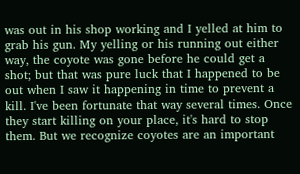was out in his shop working and I yelled at him to grab his gun. My yelling or his running out either way, the coyote was gone before he could get a shot; but that was pure luck that I happened to be out when I saw it happening in time to prevent a kill. I've been fortunate that way several times. Once they start killing on your place, it's hard to stop them. But we recognize coyotes are an important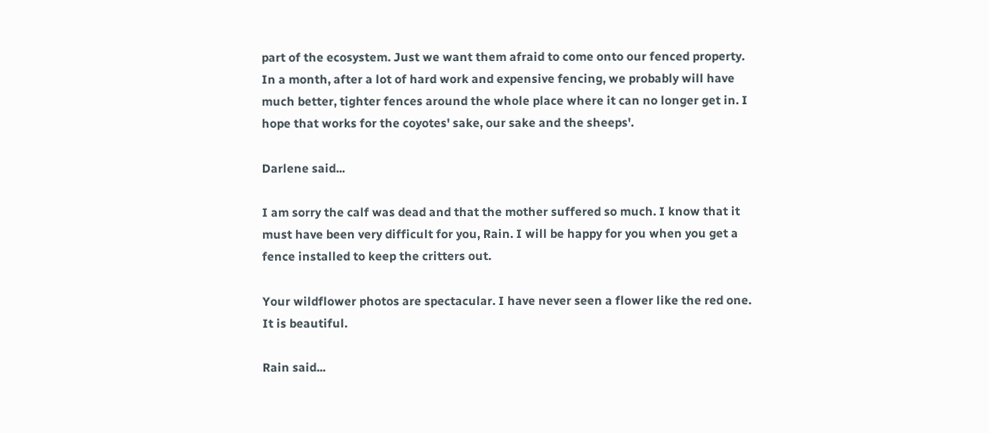part of the ecosystem. Just we want them afraid to come onto our fenced property. In a month, after a lot of hard work and expensive fencing, we probably will have much better, tighter fences around the whole place where it can no longer get in. I hope that works for the coyotes' sake, our sake and the sheeps'.

Darlene said...

I am sorry the calf was dead and that the mother suffered so much. I know that it must have been very difficult for you, Rain. I will be happy for you when you get a fence installed to keep the critters out.

Your wildflower photos are spectacular. I have never seen a flower like the red one. It is beautiful.

Rain said...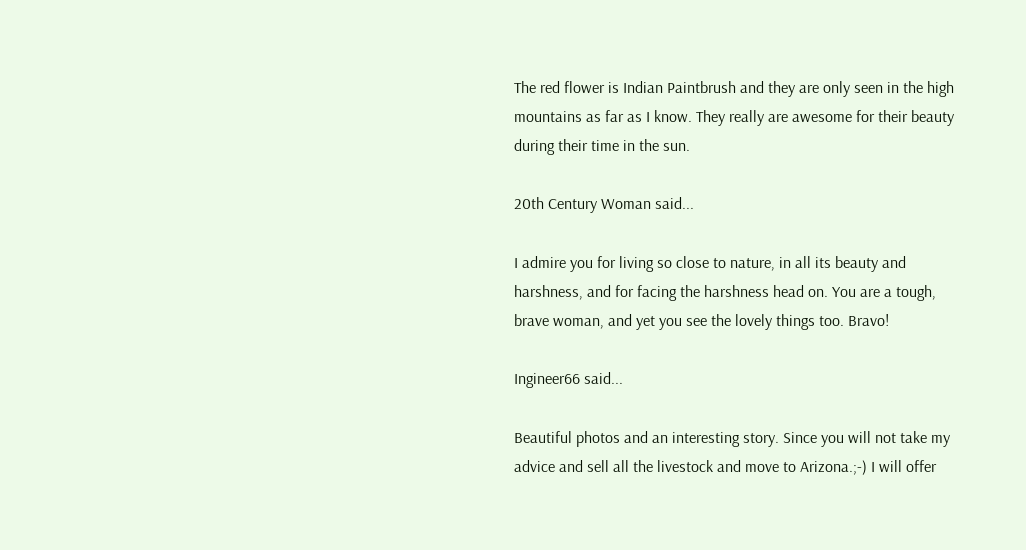The red flower is Indian Paintbrush and they are only seen in the high mountains as far as I know. They really are awesome for their beauty during their time in the sun.

20th Century Woman said...

I admire you for living so close to nature, in all its beauty and harshness, and for facing the harshness head on. You are a tough, brave woman, and yet you see the lovely things too. Bravo!

Ingineer66 said...

Beautiful photos and an interesting story. Since you will not take my advice and sell all the livestock and move to Arizona.;-) I will offer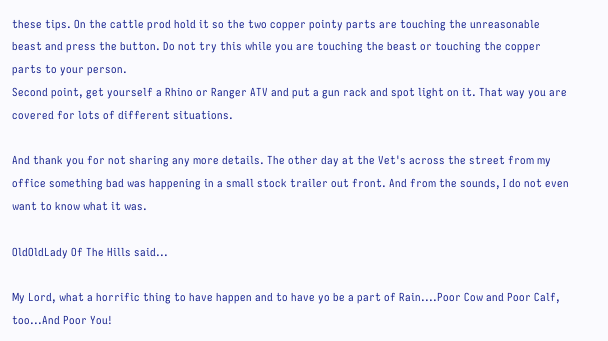these tips. On the cattle prod hold it so the two copper pointy parts are touching the unreasonable beast and press the button. Do not try this while you are touching the beast or touching the copper parts to your person.
Second point, get yourself a Rhino or Ranger ATV and put a gun rack and spot light on it. That way you are covered for lots of different situations.

And thank you for not sharing any more details. The other day at the Vet's across the street from my office something bad was happening in a small stock trailer out front. And from the sounds, I do not even want to know what it was.

OldOldLady Of The Hills said...

My Lord, what a horrific thing to have happen and to have yo be a part of Rain....Poor Cow and Poor Calf, too...And Poor You!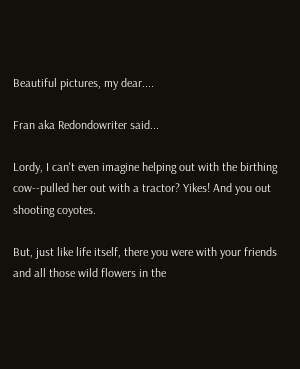Beautiful pictures, my dear....

Fran aka Redondowriter said...

Lordy, I can't even imagine helping out with the birthing cow--pulled her out with a tractor? Yikes! And you out shooting coyotes.

But, just like life itself, there you were with your friends and all those wild flowers in the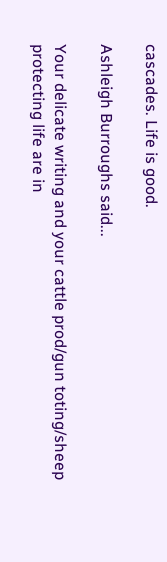cascades. Life is good.

Ashleigh Burroughs said...

Your delicate writing and your cattle prod/gun toting/sheep protecting life are in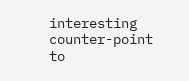interesting counter-point to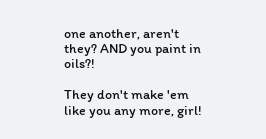one another, aren't they? AND you paint in oils?!

They don't make 'em like you any more, girl!